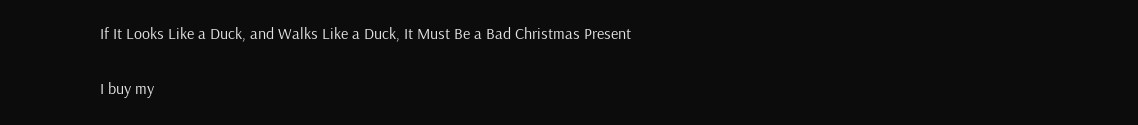If It Looks Like a Duck, and Walks Like a Duck, It Must Be a Bad Christmas Present

I buy my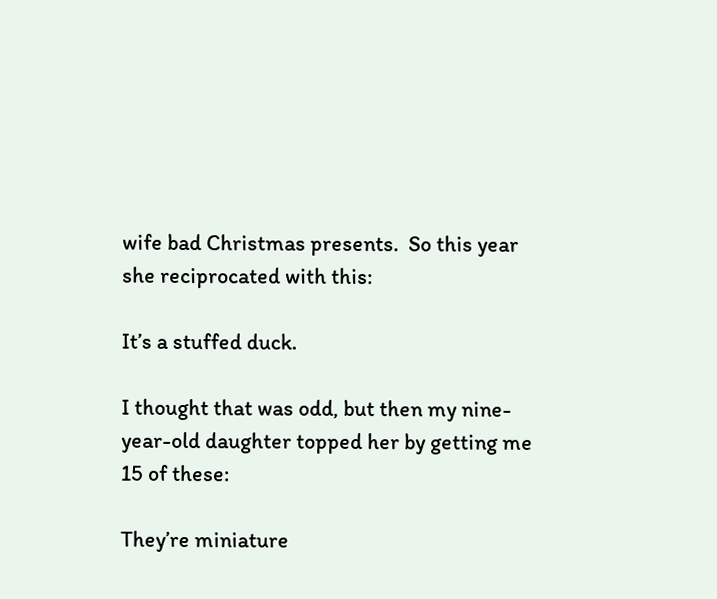wife bad Christmas presents.  So this year she reciprocated with this:

It’s a stuffed duck.

I thought that was odd, but then my nine-year-old daughter topped her by getting me 15 of these:

They’re miniature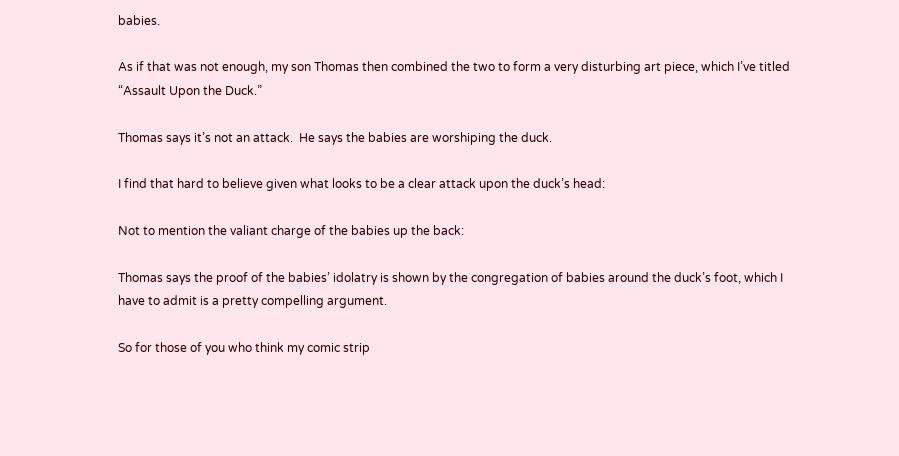babies.

As if that was not enough, my son Thomas then combined the two to form a very disturbing art piece, which I’ve titled “Assault Upon the Duck.”

Thomas says it’s not an attack.  He says the babies are worshiping the duck.

I find that hard to believe given what looks to be a clear attack upon the duck’s head:

Not to mention the valiant charge of the babies up the back:

Thomas says the proof of the babies’ idolatry is shown by the congregation of babies around the duck’s foot, which I have to admit is a pretty compelling argument.

So for those of you who think my comic strip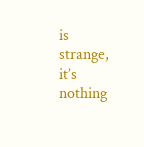is strange, it’s nothing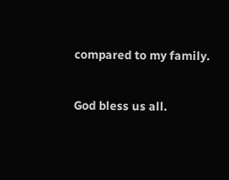compared to my family.

God bless us all.